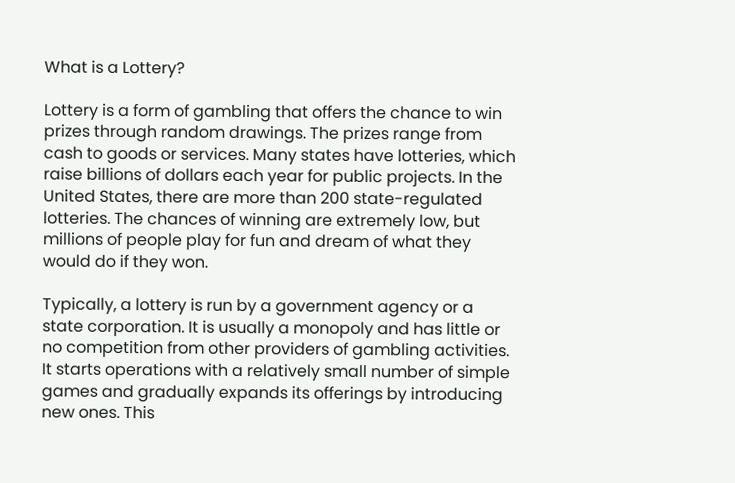What is a Lottery?

Lottery is a form of gambling that offers the chance to win prizes through random drawings. The prizes range from cash to goods or services. Many states have lotteries, which raise billions of dollars each year for public projects. In the United States, there are more than 200 state-regulated lotteries. The chances of winning are extremely low, but millions of people play for fun and dream of what they would do if they won.

Typically, a lottery is run by a government agency or a state corporation. It is usually a monopoly and has little or no competition from other providers of gambling activities. It starts operations with a relatively small number of simple games and gradually expands its offerings by introducing new ones. This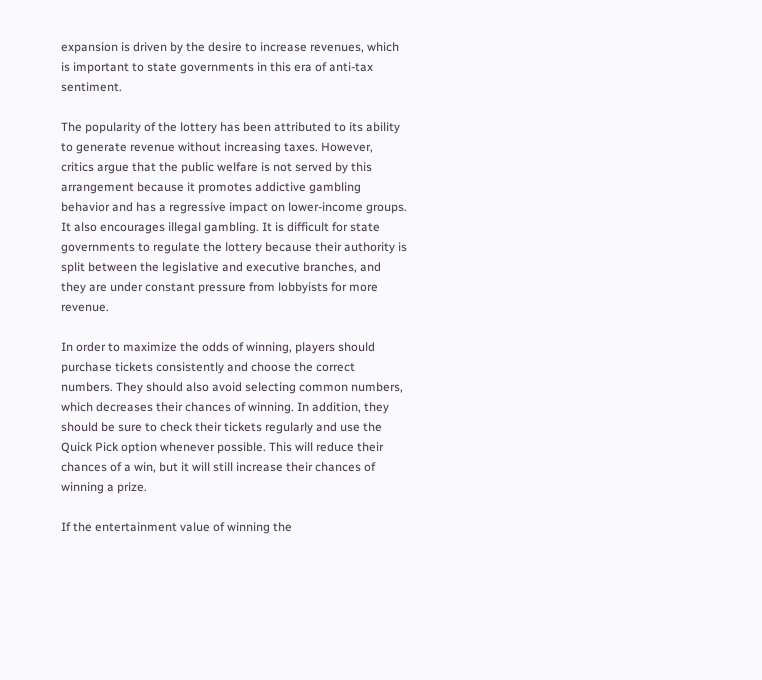expansion is driven by the desire to increase revenues, which is important to state governments in this era of anti-tax sentiment.

The popularity of the lottery has been attributed to its ability to generate revenue without increasing taxes. However, critics argue that the public welfare is not served by this arrangement because it promotes addictive gambling behavior and has a regressive impact on lower-income groups. It also encourages illegal gambling. It is difficult for state governments to regulate the lottery because their authority is split between the legislative and executive branches, and they are under constant pressure from lobbyists for more revenue.

In order to maximize the odds of winning, players should purchase tickets consistently and choose the correct numbers. They should also avoid selecting common numbers, which decreases their chances of winning. In addition, they should be sure to check their tickets regularly and use the Quick Pick option whenever possible. This will reduce their chances of a win, but it will still increase their chances of winning a prize.

If the entertainment value of winning the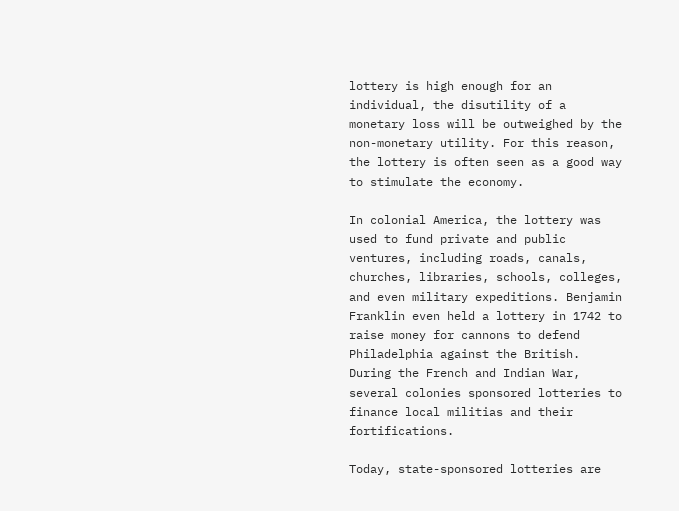lottery is high enough for an individual, the disutility of a monetary loss will be outweighed by the non-monetary utility. For this reason, the lottery is often seen as a good way to stimulate the economy.

In colonial America, the lottery was used to fund private and public ventures, including roads, canals, churches, libraries, schools, colleges, and even military expeditions. Benjamin Franklin even held a lottery in 1742 to raise money for cannons to defend Philadelphia against the British. During the French and Indian War, several colonies sponsored lotteries to finance local militias and their fortifications.

Today, state-sponsored lotteries are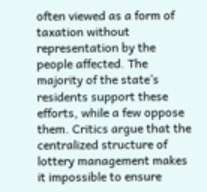often viewed as a form of taxation without representation by the people affected. The majority of the state’s residents support these efforts, while a few oppose them. Critics argue that the centralized structure of lottery management makes it impossible to ensure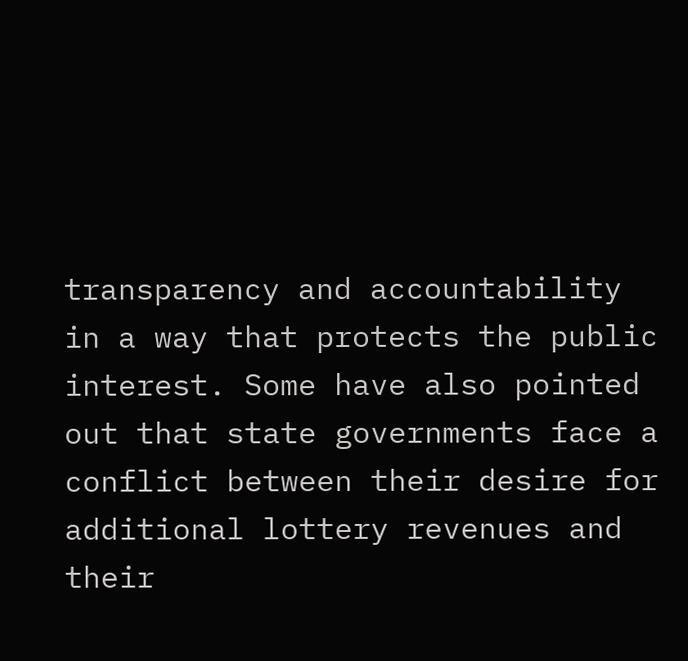transparency and accountability in a way that protects the public interest. Some have also pointed out that state governments face a conflict between their desire for additional lottery revenues and their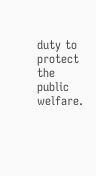duty to protect the public welfare.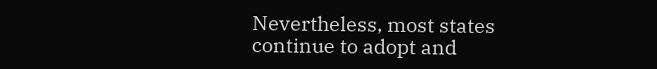Nevertheless, most states continue to adopt and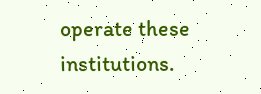operate these institutions.